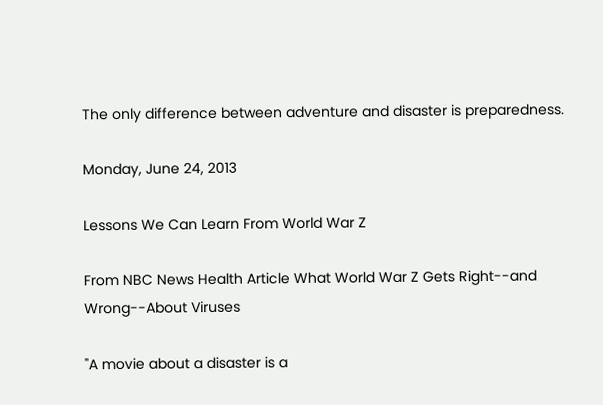The only difference between adventure and disaster is preparedness.

Monday, June 24, 2013

Lessons We Can Learn From World War Z

From NBC News Health Article What World War Z Gets Right--and Wrong--About Viruses

"A movie about a disaster is a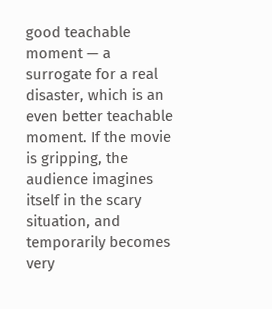good teachable moment — a surrogate for a real disaster, which is an even better teachable moment. If the movie is gripping, the audience imagines itself in the scary situation, and temporarily becomes very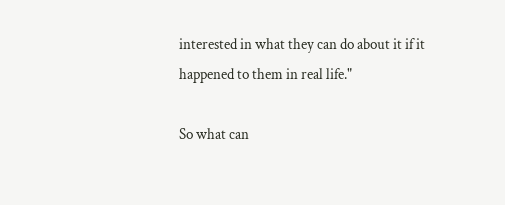interested in what they can do about it if it happened to them in real life."

So what can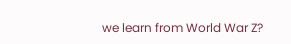we learn from World War Z?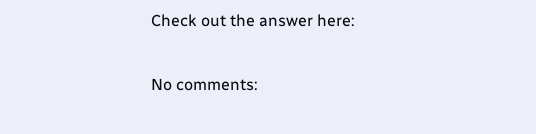Check out the answer here:

No comments: